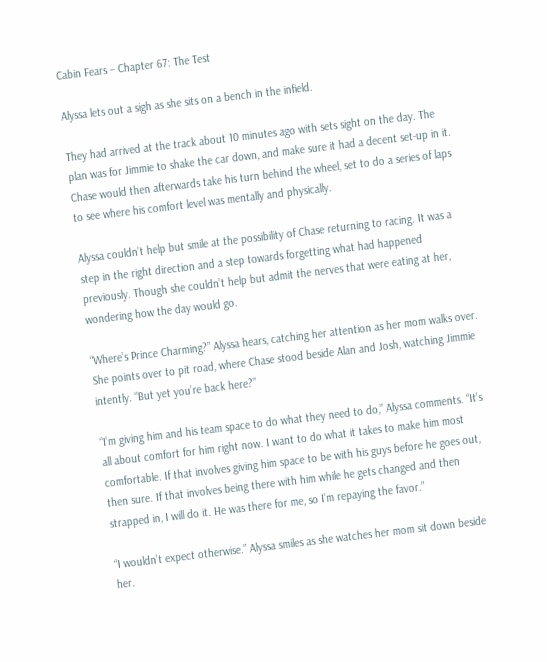Cabin Fears – Chapter 67: The Test

Alyssa lets out a sigh as she sits on a bench in the infield.

They had arrived at the track about 10 minutes ago with sets sight on the day. The plan was for Jimmie to shake the car down, and make sure it had a decent set-up in it. Chase would then afterwards take his turn behind the wheel, set to do a series of laps to see where his comfort level was mentally and physically.

Alyssa couldn’t help but smile at the possibility of Chase returning to racing. It was a step in the right direction and a step towards forgetting what had happened previously. Though she couldn’t help but admit the nerves that were eating at her, wondering how the day would go.

“Where’s Prince Charming?” Alyssa hears, catching her attention as her mom walks over. She points over to pit road, where Chase stood beside Alan and Josh, watching Jimmie intently. “But yet you’re back here?”

“I’m giving him and his team space to do what they need to do,” Alyssa comments. “It’s all about comfort for him right now. I want to do what it takes to make him most comfortable. If that involves giving him space to be with his guys before he goes out, then sure. If that involves being there with him while he gets changed and then strapped in, I will do it. He was there for me, so I’m repaying the favor.”

“I wouldn’t expect otherwise.” Alyssa smiles as she watches her mom sit down beside her.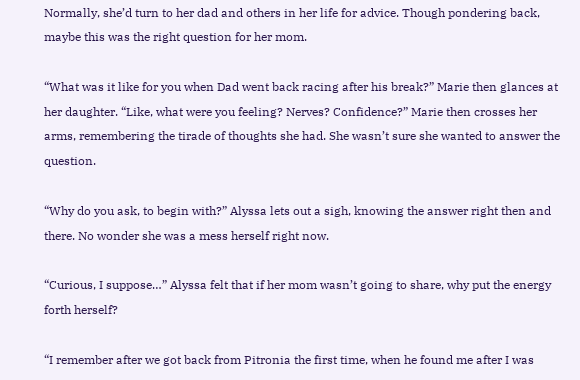Normally, she’d turn to her dad and others in her life for advice. Though pondering back, maybe this was the right question for her mom.

“What was it like for you when Dad went back racing after his break?” Marie then glances at her daughter. “Like, what were you feeling? Nerves? Confidence?” Marie then crosses her arms, remembering the tirade of thoughts she had. She wasn’t sure she wanted to answer the question.

“Why do you ask, to begin with?” Alyssa lets out a sigh, knowing the answer right then and there. No wonder she was a mess herself right now.

“Curious, I suppose…” Alyssa felt that if her mom wasn’t going to share, why put the energy forth herself?

“I remember after we got back from Pitronia the first time, when he found me after I was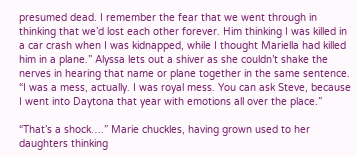presumed dead. I remember the fear that we went through in thinking that we’d lost each other forever. Him thinking I was killed in a car crash when I was kidnapped, while I thought Mariella had killed him in a plane.” Alyssa lets out a shiver as she couldn’t shake the nerves in hearing that name or plane together in the same sentence. “I was a mess, actually. I was royal mess. You can ask Steve, because I went into Daytona that year with emotions all over the place.”

“That’s a shock….” Marie chuckles, having grown used to her daughters thinking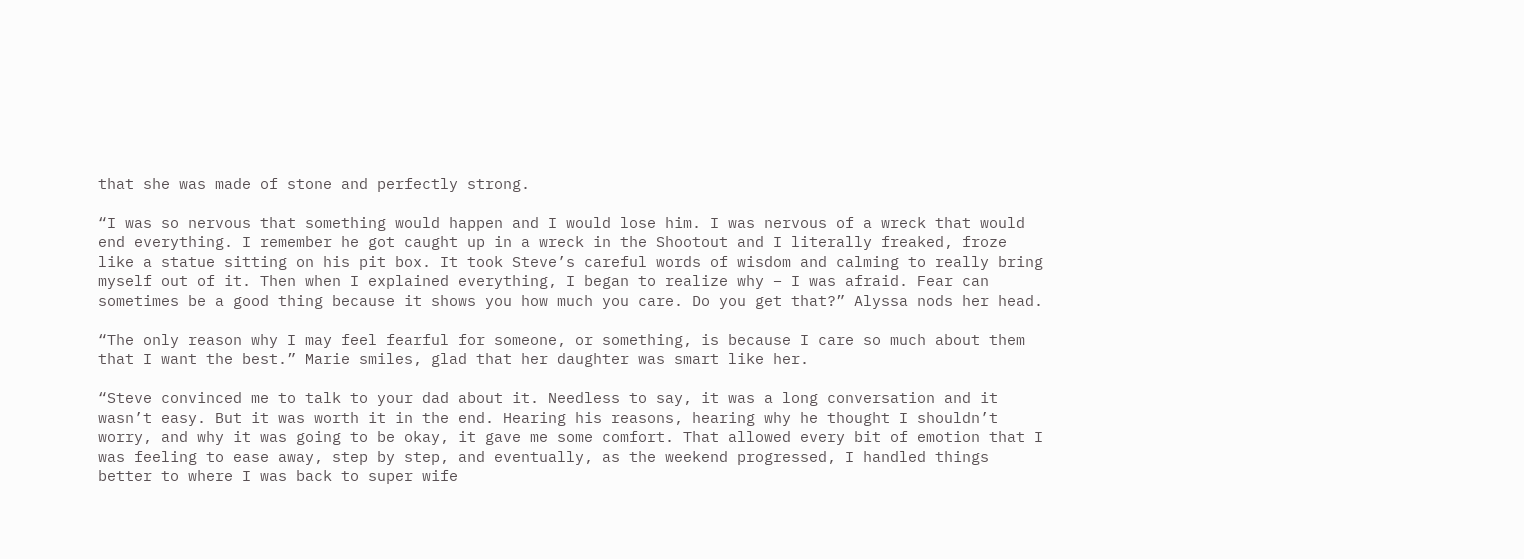that she was made of stone and perfectly strong.

“I was so nervous that something would happen and I would lose him. I was nervous of a wreck that would end everything. I remember he got caught up in a wreck in the Shootout and I literally freaked, froze like a statue sitting on his pit box. It took Steve’s careful words of wisdom and calming to really bring myself out of it. Then when I explained everything, I began to realize why – I was afraid. Fear can sometimes be a good thing because it shows you how much you care. Do you get that?” Alyssa nods her head.

“The only reason why I may feel fearful for someone, or something, is because I care so much about them that I want the best.” Marie smiles, glad that her daughter was smart like her.

“Steve convinced me to talk to your dad about it. Needless to say, it was a long conversation and it wasn’t easy. But it was worth it in the end. Hearing his reasons, hearing why he thought I shouldn’t worry, and why it was going to be okay, it gave me some comfort. That allowed every bit of emotion that I was feeling to ease away, step by step, and eventually, as the weekend progressed, I handled things better to where I was back to super wife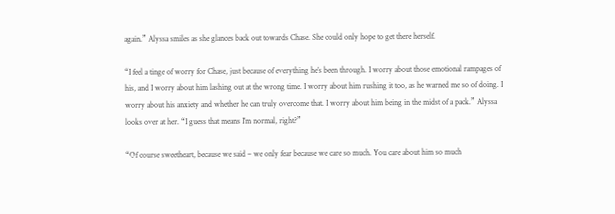again.” Alyssa smiles as she glances back out towards Chase. She could only hope to get there herself.

“I feel a tinge of worry for Chase, just because of everything he’s been through. I worry about those emotional rampages of his, and I worry about him lashing out at the wrong time. I worry about him rushing it too, as he warned me so of doing. I worry about his anxiety and whether he can truly overcome that. I worry about him being in the midst of a pack.” Alyssa looks over at her. “I guess that means I’m normal, right?”

“Of course sweetheart, because we said – we only fear because we care so much. You care about him so much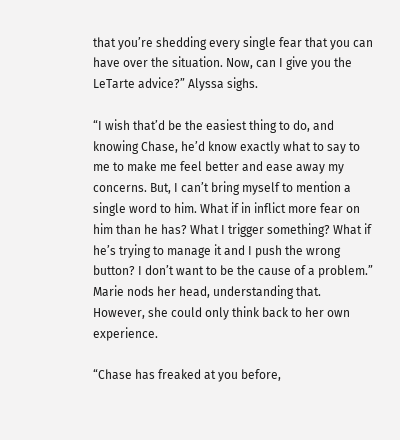that you’re shedding every single fear that you can have over the situation. Now, can I give you the LeTarte advice?” Alyssa sighs.

“I wish that’d be the easiest thing to do, and knowing Chase, he’d know exactly what to say to me to make me feel better and ease away my concerns. But, I can’t bring myself to mention a single word to him. What if in inflict more fear on him than he has? What I trigger something? What if he’s trying to manage it and I push the wrong button? I don’t want to be the cause of a problem.” Marie nods her head, understanding that. However, she could only think back to her own experience.

“Chase has freaked at you before,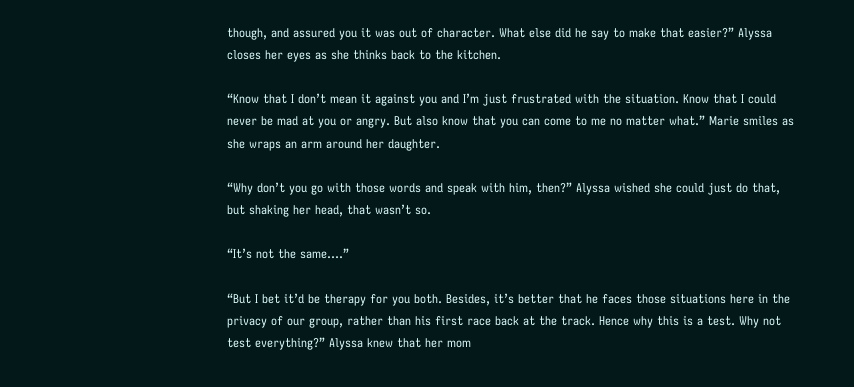though, and assured you it was out of character. What else did he say to make that easier?” Alyssa closes her eyes as she thinks back to the kitchen.

“Know that I don’t mean it against you and I’m just frustrated with the situation. Know that I could never be mad at you or angry. But also know that you can come to me no matter what.” Marie smiles as she wraps an arm around her daughter.

“Why don’t you go with those words and speak with him, then?” Alyssa wished she could just do that, but shaking her head, that wasn’t so.

“It’s not the same….”

“But I bet it’d be therapy for you both. Besides, it’s better that he faces those situations here in the privacy of our group, rather than his first race back at the track. Hence why this is a test. Why not test everything?” Alyssa knew that her mom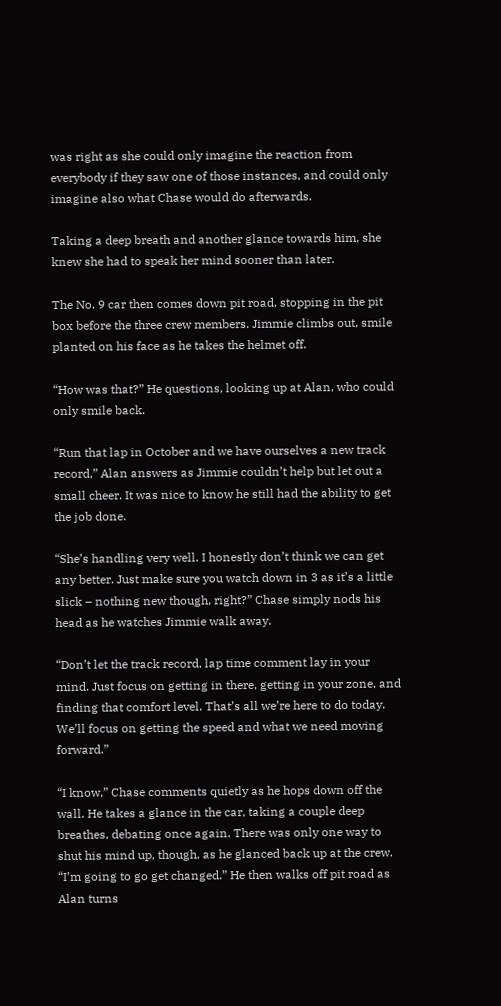was right as she could only imagine the reaction from everybody if they saw one of those instances, and could only imagine also what Chase would do afterwards.

Taking a deep breath and another glance towards him, she knew she had to speak her mind sooner than later.

The No. 9 car then comes down pit road, stopping in the pit box before the three crew members. Jimmie climbs out, smile planted on his face as he takes the helmet off.

“How was that?” He questions, looking up at Alan, who could only smile back.

“Run that lap in October and we have ourselves a new track record,” Alan answers as Jimmie couldn’t help but let out a small cheer. It was nice to know he still had the ability to get the job done.

“She’s handling very well. I honestly don’t think we can get any better. Just make sure you watch down in 3 as it’s a little slick – nothing new though, right?” Chase simply nods his head as he watches Jimmie walk away.

“Don’t let the track record, lap time comment lay in your mind. Just focus on getting in there, getting in your zone, and finding that comfort level. That’s all we’re here to do today. We’ll focus on getting the speed and what we need moving forward.”

“I know,” Chase comments quietly as he hops down off the wall. He takes a glance in the car, taking a couple deep breathes, debating once again. There was only one way to shut his mind up, though, as he glanced back up at the crew. “I’m going to go get changed.” He then walks off pit road as Alan turns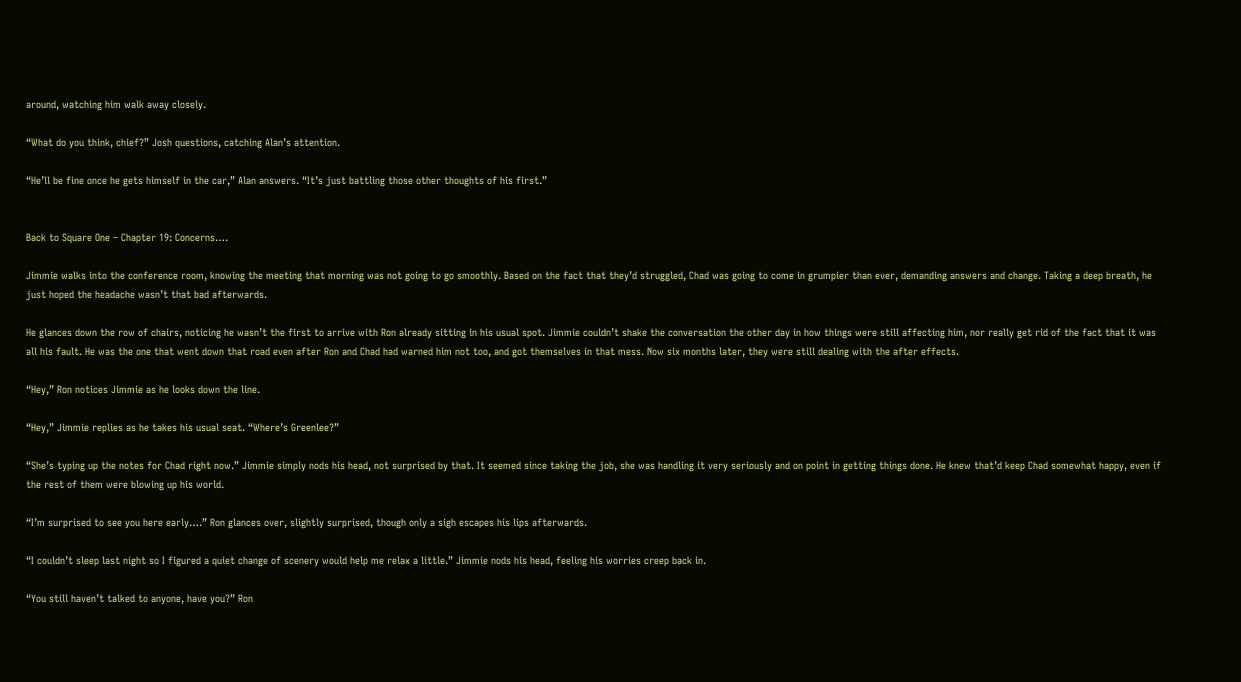around, watching him walk away closely.

“What do you think, chief?” Josh questions, catching Alan’s attention.

“He’ll be fine once he gets himself in the car,” Alan answers. “It’s just battling those other thoughts of his first.”


Back to Square One – Chapter 19: Concerns….

Jimmie walks into the conference room, knowing the meeting that morning was not going to go smoothly. Based on the fact that they’d struggled, Chad was going to come in grumpier than ever, demanding answers and change. Taking a deep breath, he just hoped the headache wasn’t that bad afterwards.

He glances down the row of chairs, noticing he wasn’t the first to arrive with Ron already sitting in his usual spot. Jimmie couldn’t shake the conversation the other day in how things were still affecting him, nor really get rid of the fact that it was all his fault. He was the one that went down that road even after Ron and Chad had warned him not too, and got themselves in that mess. Now six months later, they were still dealing with the after effects.

“Hey,” Ron notices Jimmie as he looks down the line.

“Hey,” Jimmie replies as he takes his usual seat. “Where’s Greenlee?”

“She’s typing up the notes for Chad right now.” Jimmie simply nods his head, not surprised by that. It seemed since taking the job, she was handling it very seriously and on point in getting things done. He knew that’d keep Chad somewhat happy, even if the rest of them were blowing up his world.

“I’m surprised to see you here early….” Ron glances over, slightly surprised, though only a sigh escapes his lips afterwards.

“I couldn’t sleep last night so I figured a quiet change of scenery would help me relax a little.” Jimmie nods his head, feeling his worries creep back in.

“You still haven’t talked to anyone, have you?” Ron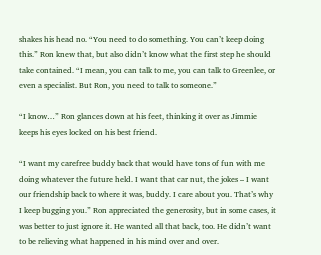shakes his head no. “You need to do something. You can’t keep doing this.” Ron knew that, but also didn’t know what the first step he should take contained. “I mean, you can talk to me, you can talk to Greenlee, or even a specialist. But Ron, you need to talk to someone.”

“I know…” Ron glances down at his feet, thinking it over as Jimmie keeps his eyes locked on his best friend.

“I want my carefree buddy back that would have tons of fun with me doing whatever the future held. I want that car nut, the jokes – I want our friendship back to where it was, buddy. I care about you. That’s why I keep bugging you.” Ron appreciated the generosity, but in some cases, it was better to just ignore it. He wanted all that back, too. He didn’t want to be relieving what happened in his mind over and over.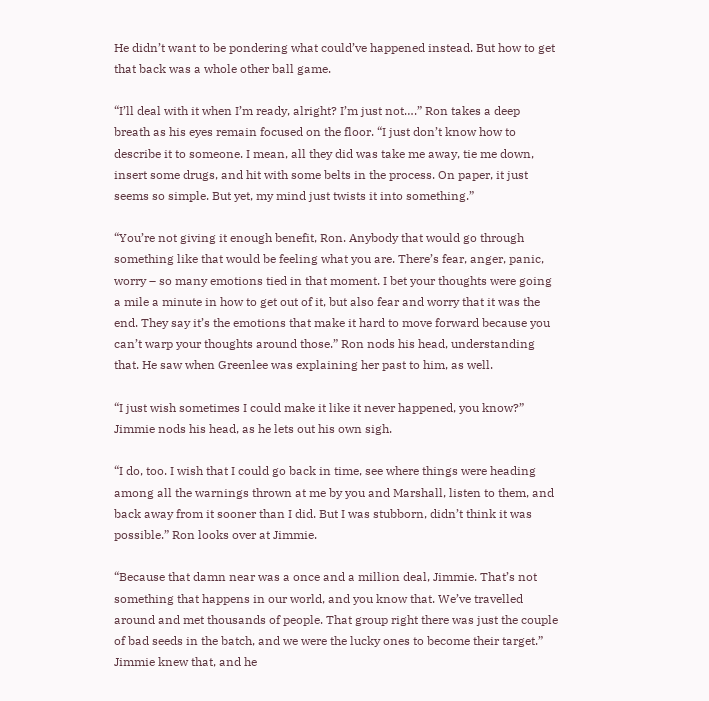He didn’t want to be pondering what could’ve happened instead. But how to get that back was a whole other ball game.

“I’ll deal with it when I’m ready, alright? I’m just not….” Ron takes a deep breath as his eyes remain focused on the floor. “I just don’t know how to describe it to someone. I mean, all they did was take me away, tie me down, insert some drugs, and hit with some belts in the process. On paper, it just seems so simple. But yet, my mind just twists it into something.”

“You’re not giving it enough benefit, Ron. Anybody that would go through something like that would be feeling what you are. There’s fear, anger, panic, worry – so many emotions tied in that moment. I bet your thoughts were going a mile a minute in how to get out of it, but also fear and worry that it was the end. They say it’s the emotions that make it hard to move forward because you can’t warp your thoughts around those.” Ron nods his head, understanding that. He saw when Greenlee was explaining her past to him, as well.

“I just wish sometimes I could make it like it never happened, you know?” Jimmie nods his head, as he lets out his own sigh.

“I do, too. I wish that I could go back in time, see where things were heading among all the warnings thrown at me by you and Marshall, listen to them, and back away from it sooner than I did. But I was stubborn, didn’t think it was possible.” Ron looks over at Jimmie.

“Because that damn near was a once and a million deal, Jimmie. That’s not something that happens in our world, and you know that. We’ve travelled around and met thousands of people. That group right there was just the couple of bad seeds in the batch, and we were the lucky ones to become their target.” Jimmie knew that, and he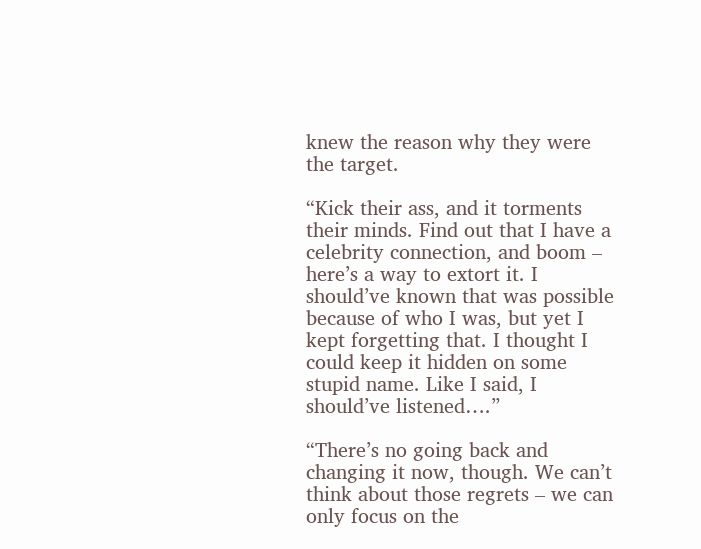knew the reason why they were the target.

“Kick their ass, and it torments their minds. Find out that I have a celebrity connection, and boom – here’s a way to extort it. I should’ve known that was possible because of who I was, but yet I kept forgetting that. I thought I could keep it hidden on some stupid name. Like I said, I should’ve listened….”

“There’s no going back and changing it now, though. We can’t think about those regrets – we can only focus on the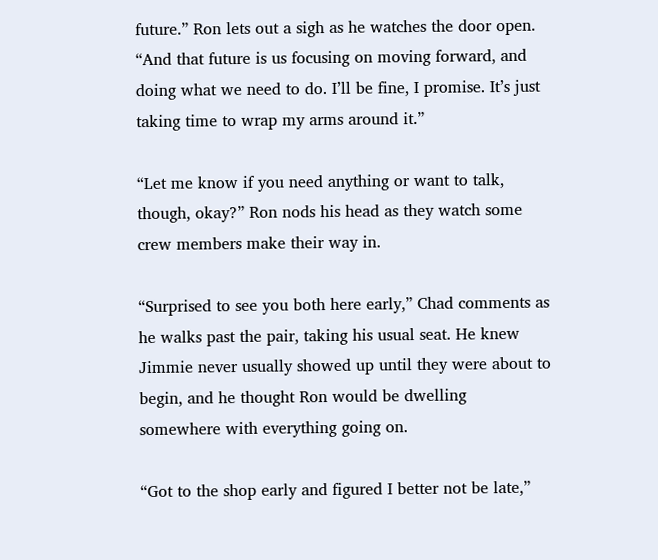future.” Ron lets out a sigh as he watches the door open. “And that future is us focusing on moving forward, and doing what we need to do. I’ll be fine, I promise. It’s just taking time to wrap my arms around it.”

“Let me know if you need anything or want to talk, though, okay?” Ron nods his head as they watch some crew members make their way in.

“Surprised to see you both here early,” Chad comments as he walks past the pair, taking his usual seat. He knew Jimmie never usually showed up until they were about to begin, and he thought Ron would be dwelling somewhere with everything going on.

“Got to the shop early and figured I better not be late,”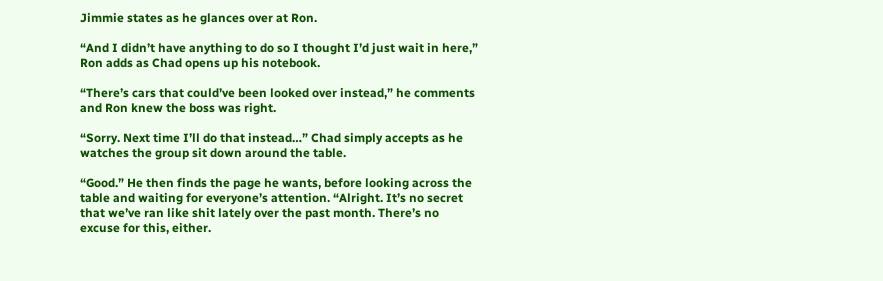Jimmie states as he glances over at Ron.

“And I didn’t have anything to do so I thought I’d just wait in here,” Ron adds as Chad opens up his notebook.

“There’s cars that could’ve been looked over instead,” he comments and Ron knew the boss was right.

“Sorry. Next time I’ll do that instead…” Chad simply accepts as he watches the group sit down around the table.

“Good.” He then finds the page he wants, before looking across the table and waiting for everyone’s attention. “Alright. It’s no secret that we’ve ran like shit lately over the past month. There’s no excuse for this, either.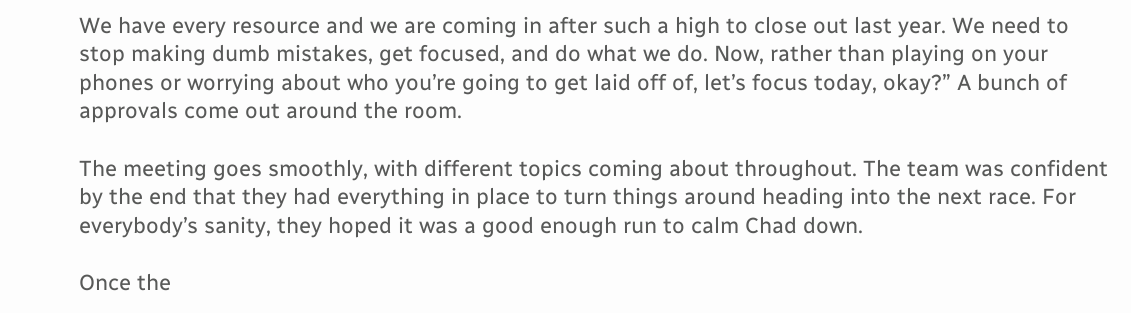We have every resource and we are coming in after such a high to close out last year. We need to stop making dumb mistakes, get focused, and do what we do. Now, rather than playing on your phones or worrying about who you’re going to get laid off of, let’s focus today, okay?” A bunch of approvals come out around the room.

The meeting goes smoothly, with different topics coming about throughout. The team was confident by the end that they had everything in place to turn things around heading into the next race. For everybody’s sanity, they hoped it was a good enough run to calm Chad down.

Once the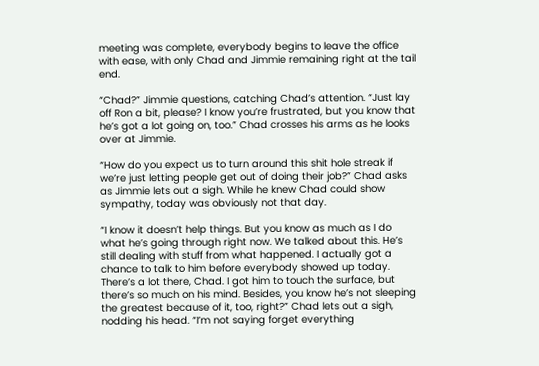meeting was complete, everybody begins to leave the office with ease, with only Chad and Jimmie remaining right at the tail end.

“Chad?” Jimmie questions, catching Chad’s attention. “Just lay off Ron a bit, please? I know you’re frustrated, but you know that he’s got a lot going on, too.” Chad crosses his arms as he looks over at Jimmie.

“How do you expect us to turn around this shit hole streak if we’re just letting people get out of doing their job?” Chad asks as Jimmie lets out a sigh. While he knew Chad could show sympathy, today was obviously not that day.

“I know it doesn’t help things. But you know as much as I do what he’s going through right now. We talked about this. He’s still dealing with stuff from what happened. I actually got a chance to talk to him before everybody showed up today. There’s a lot there, Chad. I got him to touch the surface, but there’s so much on his mind. Besides, you know he’s not sleeping the greatest because of it, too, right?” Chad lets out a sigh, nodding his head. “I’m not saying forget everything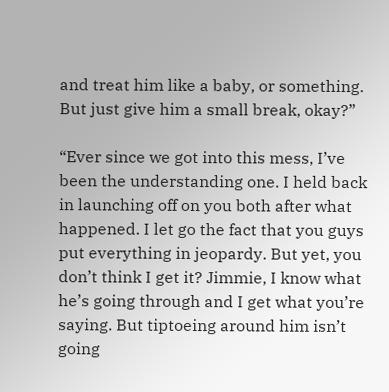and treat him like a baby, or something. But just give him a small break, okay?”

“Ever since we got into this mess, I’ve been the understanding one. I held back in launching off on you both after what happened. I let go the fact that you guys put everything in jeopardy. But yet, you don’t think I get it? Jimmie, I know what he’s going through and I get what you’re saying. But tiptoeing around him isn’t going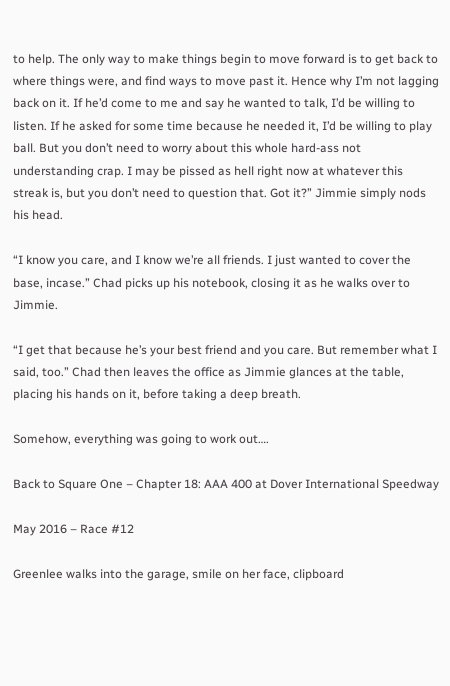to help. The only way to make things begin to move forward is to get back to where things were, and find ways to move past it. Hence why I’m not lagging back on it. If he’d come to me and say he wanted to talk, I’d be willing to listen. If he asked for some time because he needed it, I’d be willing to play ball. But you don’t need to worry about this whole hard-ass not understanding crap. I may be pissed as hell right now at whatever this streak is, but you don’t need to question that. Got it?” Jimmie simply nods his head.

“I know you care, and I know we’re all friends. I just wanted to cover the base, incase.” Chad picks up his notebook, closing it as he walks over to Jimmie.

“I get that because he’s your best friend and you care. But remember what I said, too.” Chad then leaves the office as Jimmie glances at the table, placing his hands on it, before taking a deep breath.

Somehow, everything was going to work out….

Back to Square One – Chapter 18: AAA 400 at Dover International Speedway

May 2016 – Race #12

Greenlee walks into the garage, smile on her face, clipboard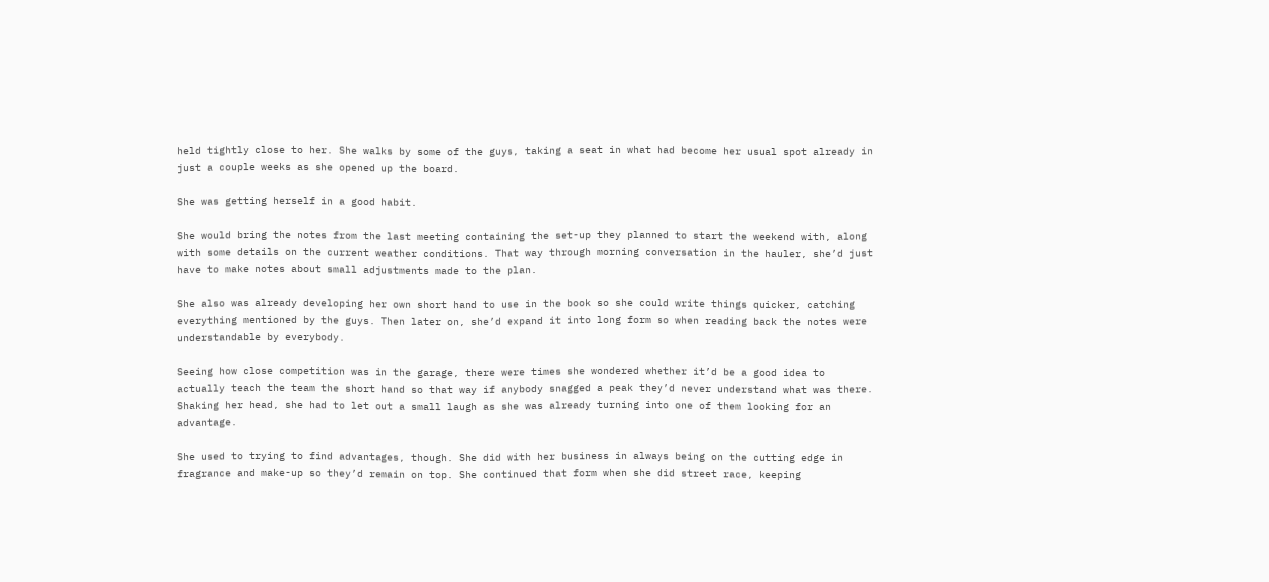held tightly close to her. She walks by some of the guys, taking a seat in what had become her usual spot already in just a couple weeks as she opened up the board.

She was getting herself in a good habit.

She would bring the notes from the last meeting containing the set-up they planned to start the weekend with, along with some details on the current weather conditions. That way through morning conversation in the hauler, she’d just have to make notes about small adjustments made to the plan.

She also was already developing her own short hand to use in the book so she could write things quicker, catching everything mentioned by the guys. Then later on, she’d expand it into long form so when reading back the notes were understandable by everybody.

Seeing how close competition was in the garage, there were times she wondered whether it’d be a good idea to actually teach the team the short hand so that way if anybody snagged a peak they’d never understand what was there. Shaking her head, she had to let out a small laugh as she was already turning into one of them looking for an advantage.

She used to trying to find advantages, though. She did with her business in always being on the cutting edge in fragrance and make-up so they’d remain on top. She continued that form when she did street race, keeping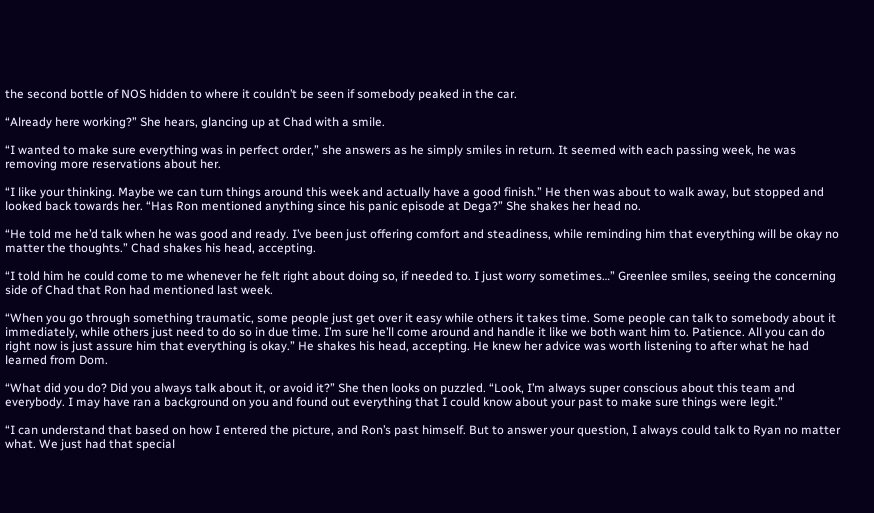the second bottle of NOS hidden to where it couldn’t be seen if somebody peaked in the car.

“Already here working?” She hears, glancing up at Chad with a smile.

“I wanted to make sure everything was in perfect order,” she answers as he simply smiles in return. It seemed with each passing week, he was removing more reservations about her.

“I like your thinking. Maybe we can turn things around this week and actually have a good finish.” He then was about to walk away, but stopped and looked back towards her. “Has Ron mentioned anything since his panic episode at Dega?” She shakes her head no.

“He told me he’d talk when he was good and ready. I’ve been just offering comfort and steadiness, while reminding him that everything will be okay no matter the thoughts.” Chad shakes his head, accepting.

“I told him he could come to me whenever he felt right about doing so, if needed to. I just worry sometimes…” Greenlee smiles, seeing the concerning side of Chad that Ron had mentioned last week.

“When you go through something traumatic, some people just get over it easy while others it takes time. Some people can talk to somebody about it immediately, while others just need to do so in due time. I’m sure he’ll come around and handle it like we both want him to. Patience. All you can do right now is just assure him that everything is okay.” He shakes his head, accepting. He knew her advice was worth listening to after what he had learned from Dom.

“What did you do? Did you always talk about it, or avoid it?” She then looks on puzzled. “Look, I’m always super conscious about this team and everybody. I may have ran a background on you and found out everything that I could know about your past to make sure things were legit.”

“I can understand that based on how I entered the picture, and Ron’s past himself. But to answer your question, I always could talk to Ryan no matter what. We just had that special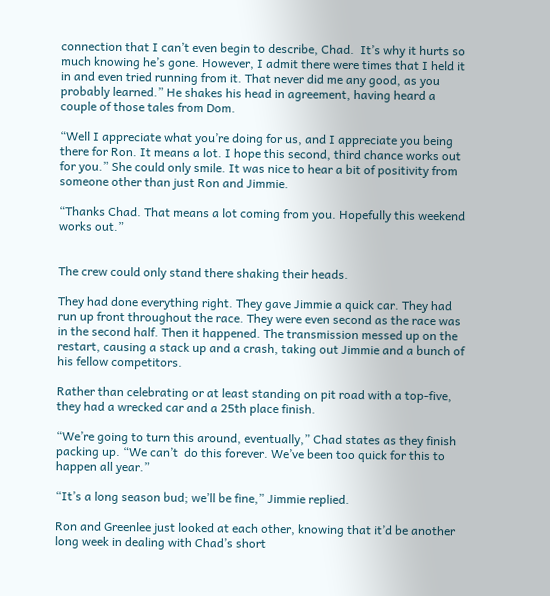connection that I can’t even begin to describe, Chad.  It’s why it hurts so much knowing he’s gone. However, I admit there were times that I held it in and even tried running from it. That never did me any good, as you probably learned.” He shakes his head in agreement, having heard a couple of those tales from Dom.

“Well I appreciate what you’re doing for us, and I appreciate you being there for Ron. It means a lot. I hope this second, third chance works out for you.” She could only smile. It was nice to hear a bit of positivity from someone other than just Ron and Jimmie.

“Thanks Chad. That means a lot coming from you. Hopefully this weekend works out.”


The crew could only stand there shaking their heads.

They had done everything right. They gave Jimmie a quick car. They had run up front throughout the race. They were even second as the race was in the second half. Then it happened. The transmission messed up on the restart, causing a stack up and a crash, taking out Jimmie and a bunch of his fellow competitors.

Rather than celebrating or at least standing on pit road with a top-five, they had a wrecked car and a 25th place finish.

“We’re going to turn this around, eventually,” Chad states as they finish packing up. “We can’t  do this forever. We’ve been too quick for this to happen all year.”

“It’s a long season bud; we’ll be fine,” Jimmie replied.

Ron and Greenlee just looked at each other, knowing that it’d be another long week in dealing with Chad’s short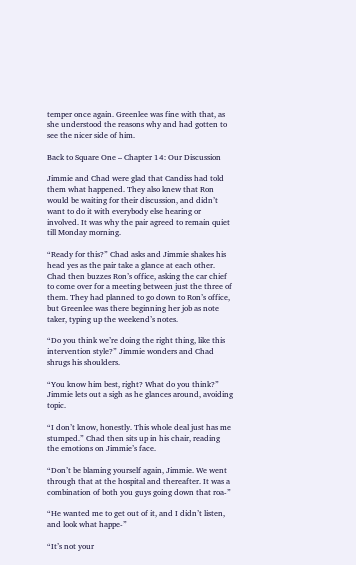temper once again. Greenlee was fine with that, as she understood the reasons why and had gotten to see the nicer side of him.

Back to Square One – Chapter 14: Our Discussion

Jimmie and Chad were glad that Candiss had told them what happened. They also knew that Ron would be waiting for their discussion, and didn’t want to do it with everybody else hearing or involved. It was why the pair agreed to remain quiet till Monday morning.

“Ready for this?” Chad asks and Jimmie shakes his head yes as the pair take a glance at each other. Chad then buzzes Ron’s office, asking the car chief to come over for a meeting between just the three of them. They had planned to go down to Ron’s office, but Greenlee was there beginning her job as note taker, typing up the weekend’s notes.

“Do you think we’re doing the right thing, like this intervention style?” Jimmie wonders and Chad shrugs his shoulders.

“You know him best, right? What do you think?” Jimmie lets out a sigh as he glances around, avoiding topic.

“I don’t know, honestly. This whole deal just has me stumped.” Chad then sits up in his chair, reading the emotions on Jimmie’s face.

“Don’t be blaming yourself again, Jimmie. We went through that at the hospital and thereafter. It was a combination of both you guys going down that roa-”

“He wanted me to get out of it, and I didn’t listen, and look what happe-”

“It’s not your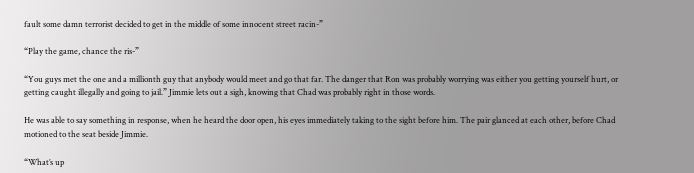fault some damn terrorist decided to get in the middle of some innocent street racin-”

“Play the game, chance the ris-”

“You guys met the one and a millionth guy that anybody would meet and go that far. The danger that Ron was probably worrying was either you getting yourself hurt, or getting caught illegally and going to jail.” Jimmie lets out a sigh, knowing that Chad was probably right in those words.

He was able to say something in response, when he heard the door open, his eyes immediately taking to the sight before him. The pair glanced at each other, before Chad motioned to the seat beside Jimmie.

“What’s up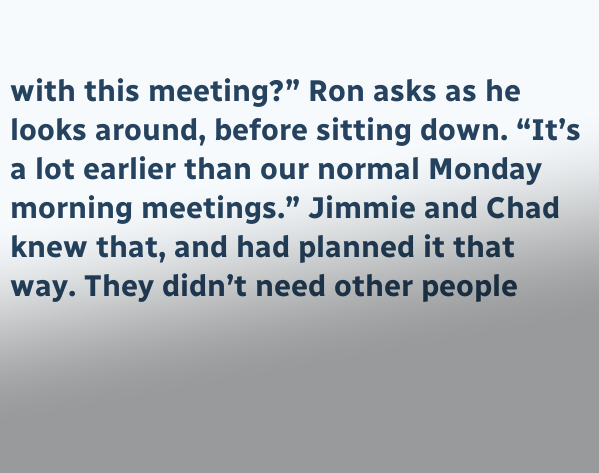with this meeting?” Ron asks as he looks around, before sitting down. “It’s a lot earlier than our normal Monday morning meetings.” Jimmie and Chad knew that, and had planned it that way. They didn’t need other people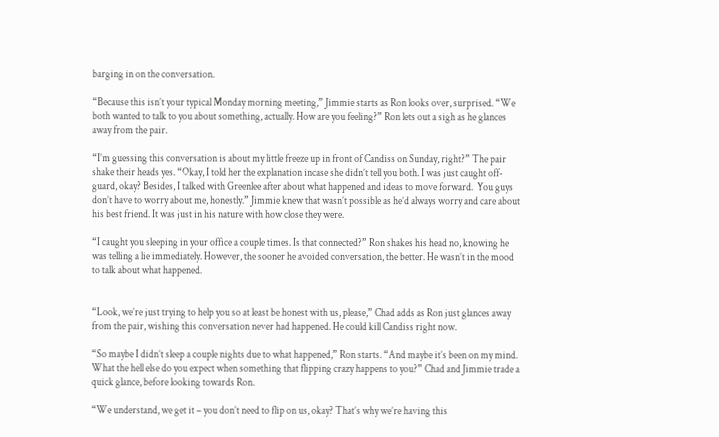barging in on the conversation.

“Because this isn’t your typical Monday morning meeting,” Jimmie starts as Ron looks over, surprised. “We both wanted to talk to you about something, actually. How are you feeling?” Ron lets out a sigh as he glances away from the pair.

“I’m guessing this conversation is about my little freeze up in front of Candiss on Sunday, right?” The pair shake their heads yes. “Okay, I told her the explanation incase she didn’t tell you both. I was just caught off-guard, okay? Besides, I talked with Greenlee after about what happened and ideas to move forward.  You guys don’t have to worry about me, honestly.” Jimmie knew that wasn’t possible as he’d always worry and care about his best friend. It was just in his nature with how close they were.

“I caught you sleeping in your office a couple times. Is that connected?” Ron shakes his head no, knowing he was telling a lie immediately. However, the sooner he avoided conversation, the better. He wasn’t in the mood to talk about what happened.


“Look, we’re just trying to help you so at least be honest with us, please,” Chad adds as Ron just glances away from the pair, wishing this conversation never had happened. He could kill Candiss right now.

“So maybe I didn’t sleep a couple nights due to what happened,” Ron starts. “And maybe it’s been on my mind. What the hell else do you expect when something that flipping crazy happens to you?” Chad and Jimmie trade a quick glance, before looking towards Ron.

“We understand, we get it – you don’t need to flip on us, okay? That’s why we’re having this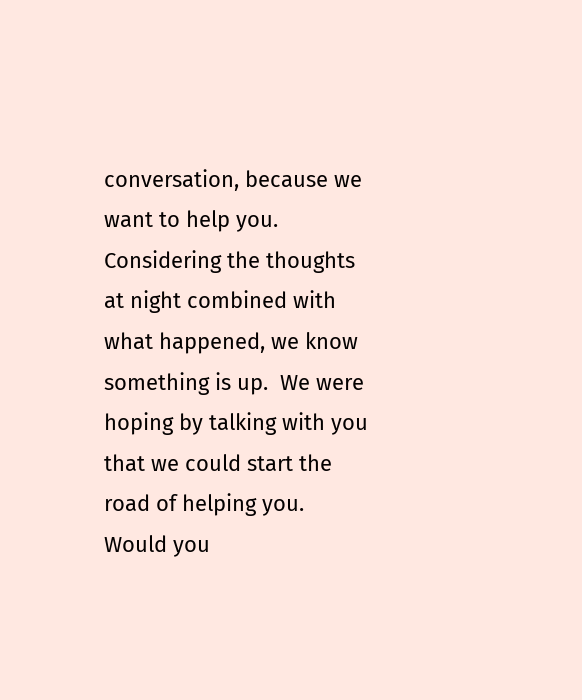conversation, because we want to help you. Considering the thoughts at night combined with what happened, we know something is up.  We were hoping by talking with you that we could start the road of helping you. Would you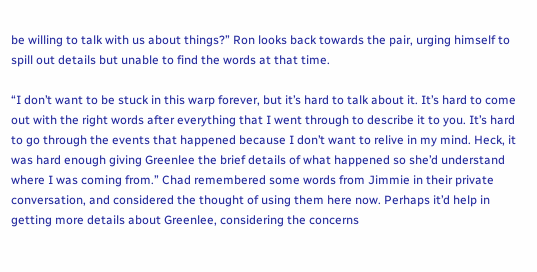be willing to talk with us about things?” Ron looks back towards the pair, urging himself to spill out details but unable to find the words at that time.

“I don’t want to be stuck in this warp forever, but it’s hard to talk about it. It’s hard to come out with the right words after everything that I went through to describe it to you. It’s hard to go through the events that happened because I don’t want to relive in my mind. Heck, it was hard enough giving Greenlee the brief details of what happened so she’d understand where I was coming from.” Chad remembered some words from Jimmie in their private conversation, and considered the thought of using them here now. Perhaps it’d help in getting more details about Greenlee, considering the concerns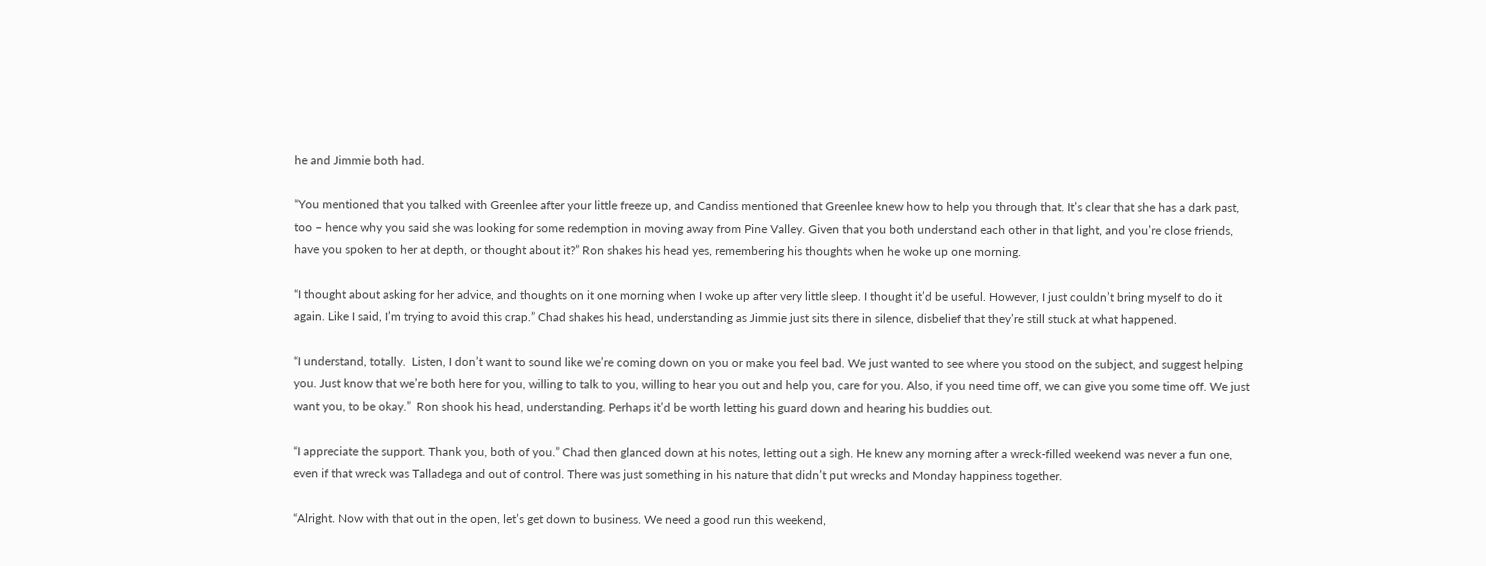he and Jimmie both had.

“You mentioned that you talked with Greenlee after your little freeze up, and Candiss mentioned that Greenlee knew how to help you through that. It’s clear that she has a dark past, too – hence why you said she was looking for some redemption in moving away from Pine Valley. Given that you both understand each other in that light, and you’re close friends, have you spoken to her at depth, or thought about it?” Ron shakes his head yes, remembering his thoughts when he woke up one morning.

“I thought about asking for her advice, and thoughts on it one morning when I woke up after very little sleep. I thought it’d be useful. However, I just couldn’t bring myself to do it again. Like I said, I’m trying to avoid this crap.” Chad shakes his head, understanding as Jimmie just sits there in silence, disbelief that they’re still stuck at what happened.

“I understand, totally.  Listen, I don’t want to sound like we’re coming down on you or make you feel bad. We just wanted to see where you stood on the subject, and suggest helping you. Just know that we’re both here for you, willing to talk to you, willing to hear you out and help you, care for you. Also, if you need time off, we can give you some time off. We just want you, to be okay.”  Ron shook his head, understanding. Perhaps it’d be worth letting his guard down and hearing his buddies out.

“I appreciate the support. Thank you, both of you.” Chad then glanced down at his notes, letting out a sigh. He knew any morning after a wreck-filled weekend was never a fun one, even if that wreck was Talladega and out of control. There was just something in his nature that didn’t put wrecks and Monday happiness together.

“Alright. Now with that out in the open, let’s get down to business. We need a good run this weekend,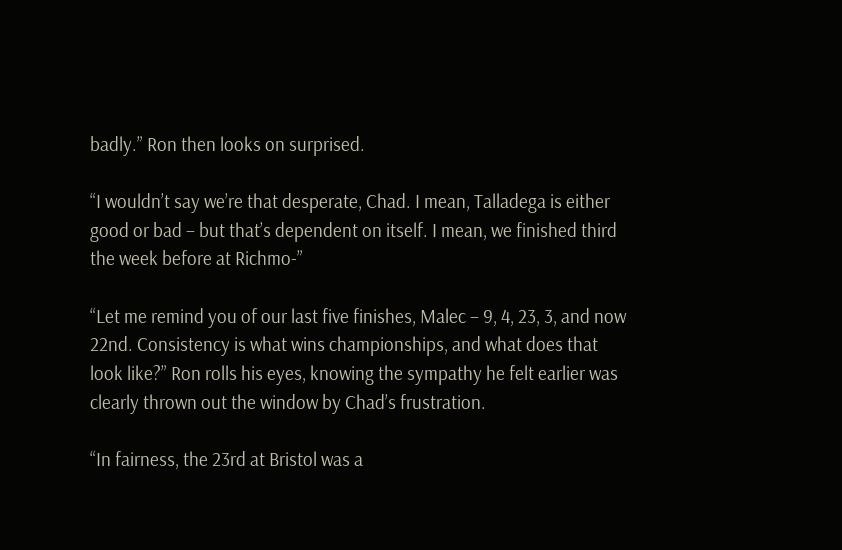badly.” Ron then looks on surprised.

“I wouldn’t say we’re that desperate, Chad. I mean, Talladega is either good or bad – but that’s dependent on itself. I mean, we finished third the week before at Richmo-”

“Let me remind you of our last five finishes, Malec – 9, 4, 23, 3, and now 22nd. Consistency is what wins championships, and what does that look like?” Ron rolls his eyes, knowing the sympathy he felt earlier was clearly thrown out the window by Chad’s frustration.

“In fairness, the 23rd at Bristol was a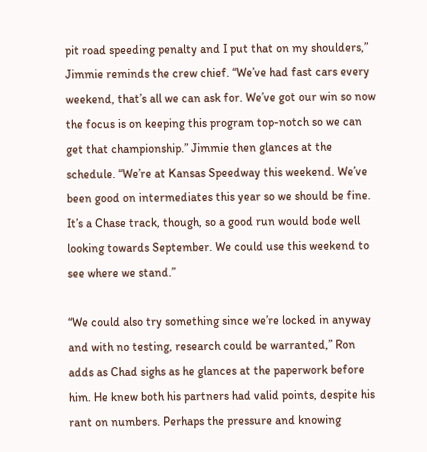pit road speeding penalty and I put that on my shoulders,” Jimmie reminds the crew chief. “We’ve had fast cars every weekend, that’s all we can ask for. We’ve got our win so now the focus is on keeping this program top-notch so we can get that championship.” Jimmie then glances at the schedule. “We’re at Kansas Speedway this weekend. We’ve been good on intermediates this year so we should be fine. It’s a Chase track, though, so a good run would bode well looking towards September. We could use this weekend to see where we stand.”

“We could also try something since we’re locked in anyway and with no testing, research could be warranted,” Ron adds as Chad sighs as he glances at the paperwork before him. He knew both his partners had valid points, despite his rant on numbers. Perhaps the pressure and knowing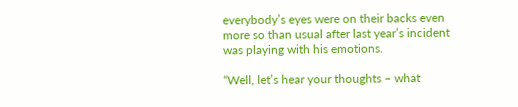everybody’s eyes were on their backs even more so than usual after last year’s incident was playing with his emotions.

“Well, let’s hear your thoughts – what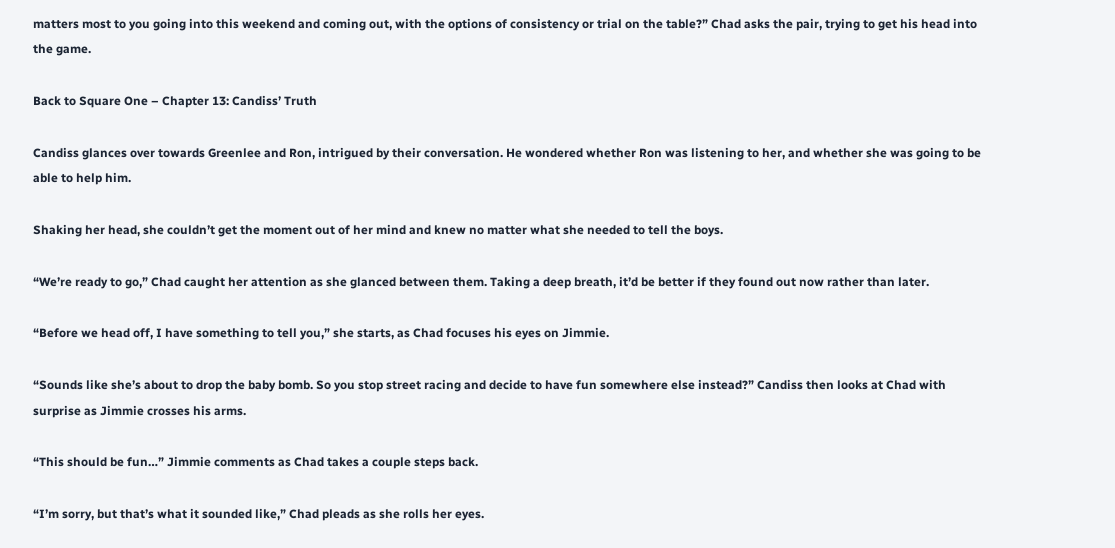matters most to you going into this weekend and coming out, with the options of consistency or trial on the table?” Chad asks the pair, trying to get his head into the game.

Back to Square One – Chapter 13: Candiss’ Truth

Candiss glances over towards Greenlee and Ron, intrigued by their conversation. He wondered whether Ron was listening to her, and whether she was going to be able to help him.

Shaking her head, she couldn’t get the moment out of her mind and knew no matter what she needed to tell the boys.

“We’re ready to go,” Chad caught her attention as she glanced between them. Taking a deep breath, it’d be better if they found out now rather than later.

“Before we head off, I have something to tell you,” she starts, as Chad focuses his eyes on Jimmie.

“Sounds like she’s about to drop the baby bomb. So you stop street racing and decide to have fun somewhere else instead?” Candiss then looks at Chad with surprise as Jimmie crosses his arms.

“This should be fun…” Jimmie comments as Chad takes a couple steps back.

“I’m sorry, but that’s what it sounded like,” Chad pleads as she rolls her eyes.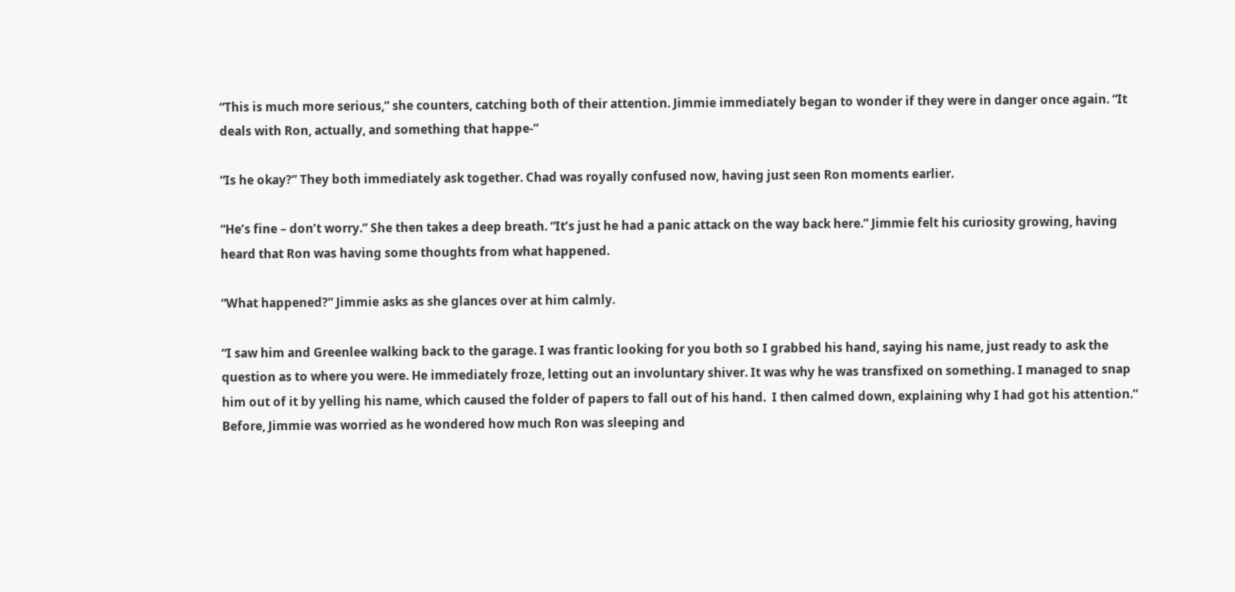“This is much more serious,” she counters, catching both of their attention. Jimmie immediately began to wonder if they were in danger once again. “It deals with Ron, actually, and something that happe-”

“Is he okay?” They both immediately ask together. Chad was royally confused now, having just seen Ron moments earlier.

“He’s fine – don’t worry.” She then takes a deep breath. “It’s just he had a panic attack on the way back here.” Jimmie felt his curiosity growing, having heard that Ron was having some thoughts from what happened.

“What happened?” Jimmie asks as she glances over at him calmly.

“I saw him and Greenlee walking back to the garage. I was frantic looking for you both so I grabbed his hand, saying his name, just ready to ask the question as to where you were. He immediately froze, letting out an involuntary shiver. It was why he was transfixed on something. I managed to snap him out of it by yelling his name, which caused the folder of papers to fall out of his hand.  I then calmed down, explaining why I had got his attention.” Before, Jimmie was worried as he wondered how much Ron was sleeping and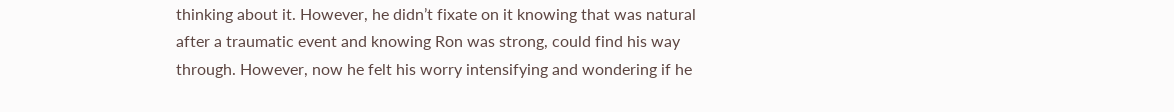thinking about it. However, he didn’t fixate on it knowing that was natural after a traumatic event and knowing Ron was strong, could find his way through. However, now he felt his worry intensifying and wondering if he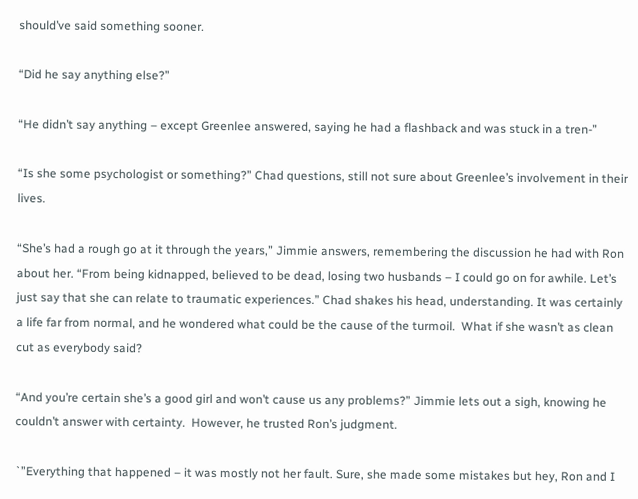should’ve said something sooner.

“Did he say anything else?”

“He didn’t say anything – except Greenlee answered, saying he had a flashback and was stuck in a tren-”

“Is she some psychologist or something?” Chad questions, still not sure about Greenlee’s involvement in their lives.

“She’s had a rough go at it through the years,” Jimmie answers, remembering the discussion he had with Ron about her. “From being kidnapped, believed to be dead, losing two husbands – I could go on for awhile. Let’s just say that she can relate to traumatic experiences.” Chad shakes his head, understanding. It was certainly a life far from normal, and he wondered what could be the cause of the turmoil.  What if she wasn’t as clean cut as everybody said?

“And you’re certain she’s a good girl and won’t cause us any problems?” Jimmie lets out a sigh, knowing he couldn’t answer with certainty.  However, he trusted Ron’s judgment.

`”Everything that happened – it was mostly not her fault. Sure, she made some mistakes but hey, Ron and I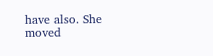have also. She moved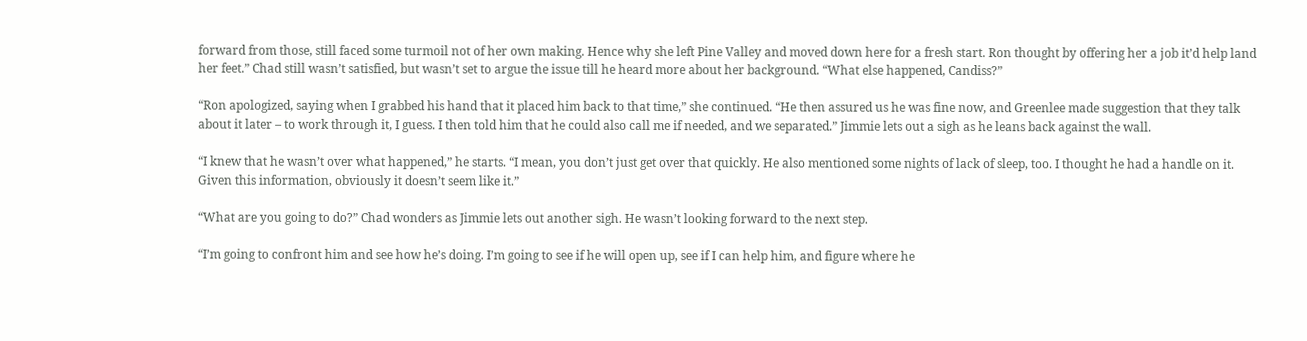forward from those, still faced some turmoil not of her own making. Hence why she left Pine Valley and moved down here for a fresh start. Ron thought by offering her a job it’d help land her feet.” Chad still wasn’t satisfied, but wasn’t set to argue the issue till he heard more about her background. “What else happened, Candiss?”

“Ron apologized, saying when I grabbed his hand that it placed him back to that time,” she continued. “He then assured us he was fine now, and Greenlee made suggestion that they talk about it later – to work through it, I guess. I then told him that he could also call me if needed, and we separated.” Jimmie lets out a sigh as he leans back against the wall.

“I knew that he wasn’t over what happened,” he starts. “I mean, you don’t just get over that quickly. He also mentioned some nights of lack of sleep, too. I thought he had a handle on it. Given this information, obviously it doesn’t seem like it.”

“What are you going to do?” Chad wonders as Jimmie lets out another sigh. He wasn’t looking forward to the next step.

“I’m going to confront him and see how he’s doing. I’m going to see if he will open up, see if I can help him, and figure where he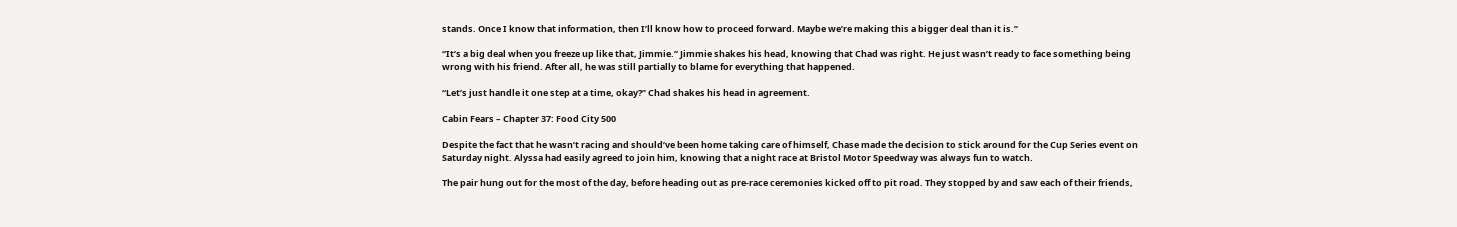stands. Once I know that information, then I’ll know how to proceed forward. Maybe we’re making this a bigger deal than it is.”

“It’s a big deal when you freeze up like that, Jimmie.” Jimmie shakes his head, knowing that Chad was right. He just wasn’t ready to face something being wrong with his friend. After all, he was still partially to blame for everything that happened.

“Let’s just handle it one step at a time, okay?” Chad shakes his head in agreement.

Cabin Fears – Chapter 37: Food City 500

Despite the fact that he wasn’t racing and should’ve been home taking care of himself, Chase made the decision to stick around for the Cup Series event on Saturday night. Alyssa had easily agreed to join him, knowing that a night race at Bristol Motor Speedway was always fun to watch.

The pair hung out for the most of the day, before heading out as pre-race ceremonies kicked off to pit road. They stopped by and saw each of their friends,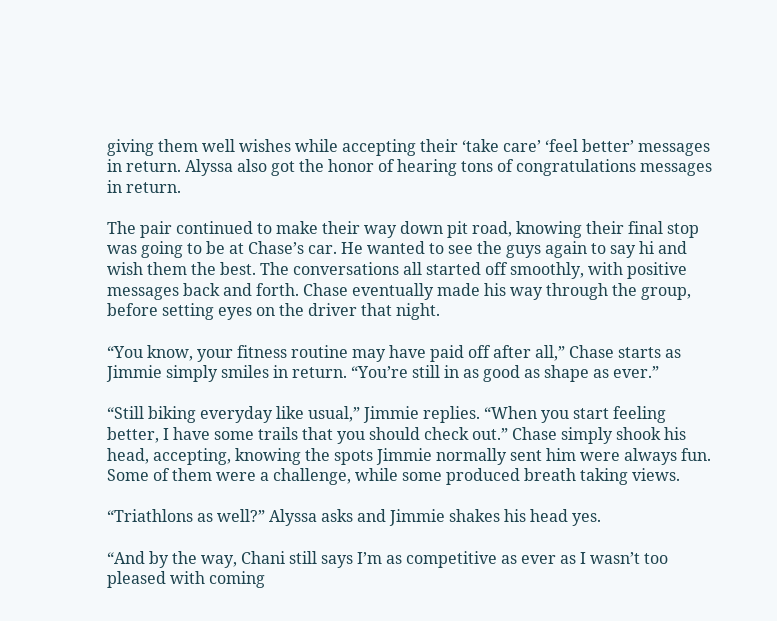giving them well wishes while accepting their ‘take care’ ‘feel better’ messages in return. Alyssa also got the honor of hearing tons of congratulations messages in return.

The pair continued to make their way down pit road, knowing their final stop was going to be at Chase’s car. He wanted to see the guys again to say hi and wish them the best. The conversations all started off smoothly, with positive messages back and forth. Chase eventually made his way through the group, before setting eyes on the driver that night.

“You know, your fitness routine may have paid off after all,” Chase starts as Jimmie simply smiles in return. “You’re still in as good as shape as ever.”

“Still biking everyday like usual,” Jimmie replies. “When you start feeling better, I have some trails that you should check out.” Chase simply shook his head, accepting, knowing the spots Jimmie normally sent him were always fun. Some of them were a challenge, while some produced breath taking views.

“Triathlons as well?” Alyssa asks and Jimmie shakes his head yes.

“And by the way, Chani still says I’m as competitive as ever as I wasn’t too pleased with coming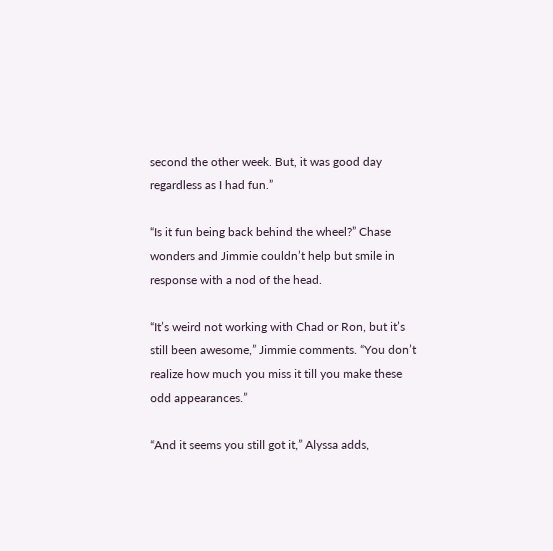second the other week. But, it was good day regardless as I had fun.”

“Is it fun being back behind the wheel?” Chase wonders and Jimmie couldn’t help but smile in response with a nod of the head.

“It’s weird not working with Chad or Ron, but it’s still been awesome,” Jimmie comments. “You don’t realize how much you miss it till you make these odd appearances.”

“And it seems you still got it,” Alyssa adds,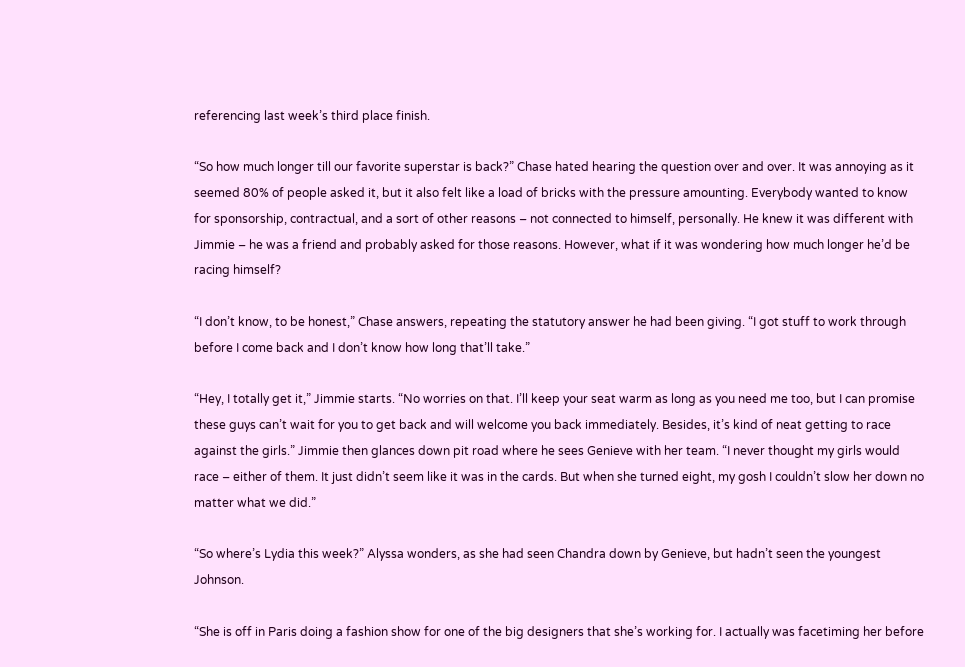referencing last week’s third place finish.

“So how much longer till our favorite superstar is back?” Chase hated hearing the question over and over. It was annoying as it seemed 80% of people asked it, but it also felt like a load of bricks with the pressure amounting. Everybody wanted to know for sponsorship, contractual, and a sort of other reasons – not connected to himself, personally. He knew it was different with Jimmie – he was a friend and probably asked for those reasons. However, what if it was wondering how much longer he’d be racing himself?

“I don’t know, to be honest,” Chase answers, repeating the statutory answer he had been giving. “I got stuff to work through before I come back and I don’t know how long that’ll take.”

“Hey, I totally get it,” Jimmie starts. “No worries on that. I’ll keep your seat warm as long as you need me too, but I can promise these guys can’t wait for you to get back and will welcome you back immediately. Besides, it’s kind of neat getting to race against the girls.” Jimmie then glances down pit road where he sees Genieve with her team. “I never thought my girls would race – either of them. It just didn’t seem like it was in the cards. But when she turned eight, my gosh I couldn’t slow her down no matter what we did.”

“So where’s Lydia this week?” Alyssa wonders, as she had seen Chandra down by Genieve, but hadn’t seen the youngest Johnson.

“She is off in Paris doing a fashion show for one of the big designers that she’s working for. I actually was facetiming her before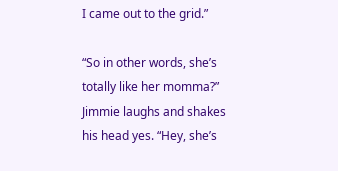I came out to the grid.”

“So in other words, she’s totally like her momma?” Jimmie laughs and shakes his head yes. “Hey, she’s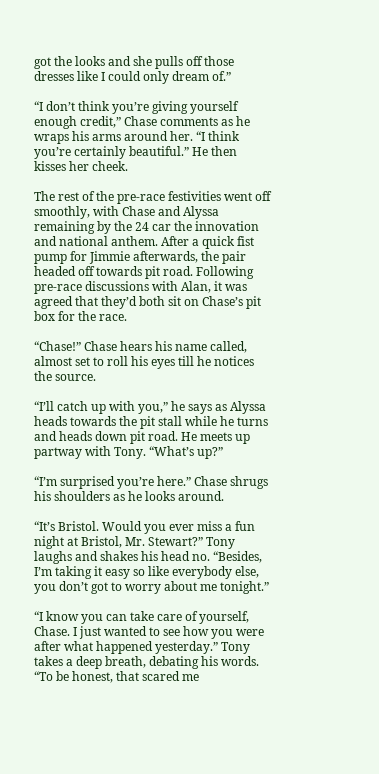got the looks and she pulls off those dresses like I could only dream of.”

“I don’t think you’re giving yourself enough credit,” Chase comments as he wraps his arms around her. “I think you’re certainly beautiful.” He then kisses her cheek.

The rest of the pre-race festivities went off smoothly, with Chase and Alyssa remaining by the 24 car the innovation and national anthem. After a quick fist pump for Jimmie afterwards, the pair headed off towards pit road. Following pre-race discussions with Alan, it was agreed that they’d both sit on Chase’s pit box for the race.

“Chase!” Chase hears his name called, almost set to roll his eyes till he notices the source.

“I’ll catch up with you,” he says as Alyssa heads towards the pit stall while he turns and heads down pit road. He meets up partway with Tony. “What’s up?”

“I’m surprised you’re here.” Chase shrugs his shoulders as he looks around.

“It’s Bristol. Would you ever miss a fun night at Bristol, Mr. Stewart?” Tony laughs and shakes his head no. “Besides, I’m taking it easy so like everybody else, you don’t got to worry about me tonight.”

“I know you can take care of yourself, Chase. I just wanted to see how you were after what happened yesterday.” Tony takes a deep breath, debating his words. “To be honest, that scared me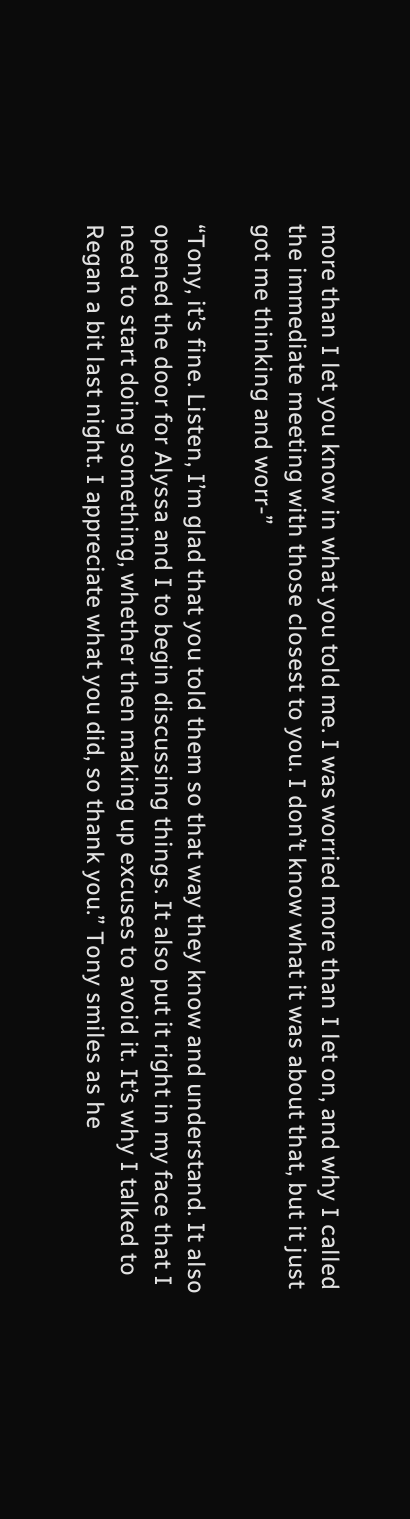more than I let you know in what you told me. I was worried more than I let on, and why I called the immediate meeting with those closest to you. I don’t know what it was about that, but it just got me thinking and worr-”

“Tony, it’s fine. Listen, I’m glad that you told them so that way they know and understand. It also opened the door for Alyssa and I to begin discussing things. It also put it right in my face that I need to start doing something, whether then making up excuses to avoid it. It’s why I talked to Regan a bit last night. I appreciate what you did, so thank you.” Tony smiles as he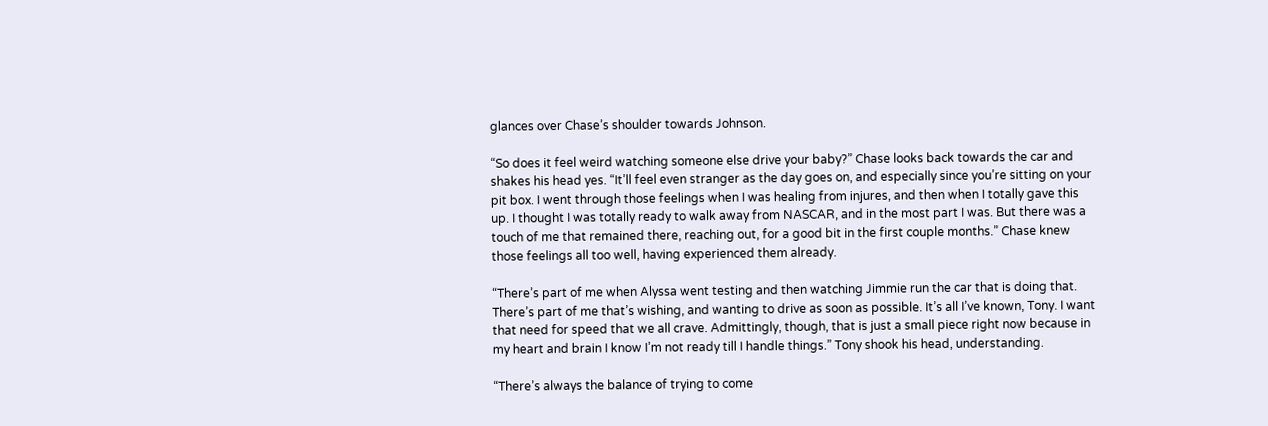glances over Chase’s shoulder towards Johnson.

“So does it feel weird watching someone else drive your baby?” Chase looks back towards the car and shakes his head yes. “It’ll feel even stranger as the day goes on, and especially since you’re sitting on your pit box. I went through those feelings when I was healing from injures, and then when I totally gave this up. I thought I was totally ready to walk away from NASCAR, and in the most part I was. But there was a touch of me that remained there, reaching out, for a good bit in the first couple months.” Chase knew those feelings all too well, having experienced them already.

“There’s part of me when Alyssa went testing and then watching Jimmie run the car that is doing that. There’s part of me that’s wishing, and wanting to drive as soon as possible. It’s all I’ve known, Tony. I want that need for speed that we all crave. Admittingly, though, that is just a small piece right now because in my heart and brain I know I’m not ready till I handle things.” Tony shook his head, understanding.

“There’s always the balance of trying to come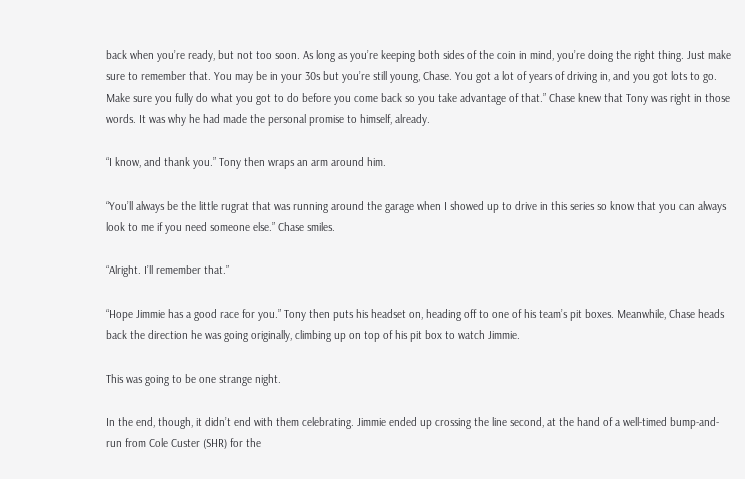back when you’re ready, but not too soon. As long as you’re keeping both sides of the coin in mind, you’re doing the right thing. Just make sure to remember that. You may be in your 30s but you’re still young, Chase. You got a lot of years of driving in, and you got lots to go. Make sure you fully do what you got to do before you come back so you take advantage of that.” Chase knew that Tony was right in those words. It was why he had made the personal promise to himself, already.

“I know, and thank you.” Tony then wraps an arm around him.

“You’ll always be the little rugrat that was running around the garage when I showed up to drive in this series so know that you can always look to me if you need someone else.” Chase smiles.

“Alright. I’ll remember that.”

“Hope Jimmie has a good race for you.” Tony then puts his headset on, heading off to one of his team’s pit boxes. Meanwhile, Chase heads back the direction he was going originally, climbing up on top of his pit box to watch Jimmie.

This was going to be one strange night.

In the end, though, it didn’t end with them celebrating. Jimmie ended up crossing the line second, at the hand of a well-timed bump-and-run from Cole Custer (SHR) for the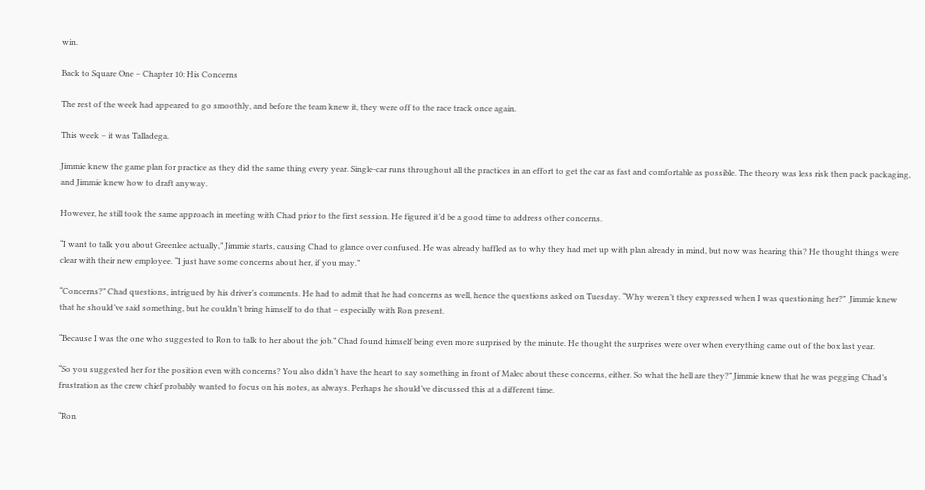win.

Back to Square One – Chapter 10: His Concerns

The rest of the week had appeared to go smoothly, and before the team knew it, they were off to the race track once again.

This week – it was Talladega.

Jimmie knew the game plan for practice as they did the same thing every year. Single-car runs throughout all the practices in an effort to get the car as fast and comfortable as possible. The theory was less risk then pack packaging, and Jimmie knew how to draft anyway.

However, he still took the same approach in meeting with Chad prior to the first session. He figured it’d be a good time to address other concerns.

“I want to talk you about Greenlee actually,” Jimmie starts, causing Chad to glance over confused. He was already baffled as to why they had met up with plan already in mind, but now was hearing this? He thought things were clear with their new employee. “I just have some concerns about her, if you may.”

“Concerns?” Chad questions, intrigued by his driver’s comments. He had to admit that he had concerns as well, hence the questions asked on Tuesday. “Why weren’t they expressed when I was questioning her?”  Jimmie knew that he should’ve said something, but he couldn’t bring himself to do that – especially with Ron present.

“Because I was the one who suggested to Ron to talk to her about the job.” Chad found himself being even more surprised by the minute. He thought the surprises were over when everything came out of the box last year.

“So you suggested her for the position even with concerns? You also didn’t have the heart to say something in front of Malec about these concerns, either. So what the hell are they?” Jimmie knew that he was pegging Chad’s frustration as the crew chief probably wanted to focus on his notes, as always. Perhaps he should’ve discussed this at a different time.

“Ron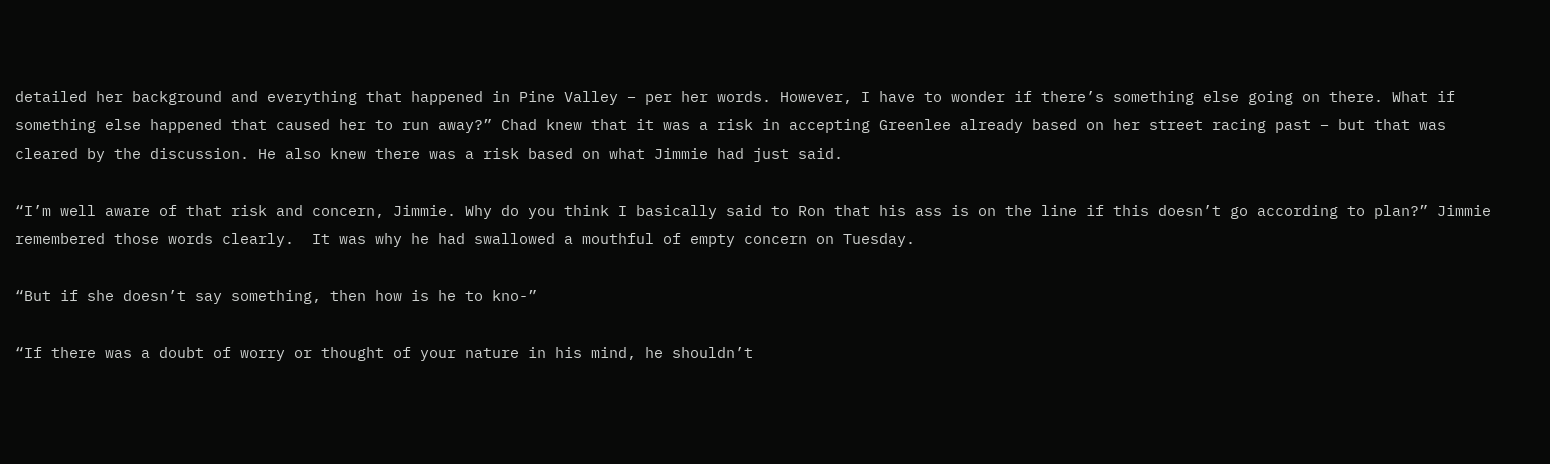detailed her background and everything that happened in Pine Valley – per her words. However, I have to wonder if there’s something else going on there. What if something else happened that caused her to run away?” Chad knew that it was a risk in accepting Greenlee already based on her street racing past – but that was cleared by the discussion. He also knew there was a risk based on what Jimmie had just said.

“I’m well aware of that risk and concern, Jimmie. Why do you think I basically said to Ron that his ass is on the line if this doesn’t go according to plan?” Jimmie remembered those words clearly.  It was why he had swallowed a mouthful of empty concern on Tuesday.

“But if she doesn’t say something, then how is he to kno-”

“If there was a doubt of worry or thought of your nature in his mind, he shouldn’t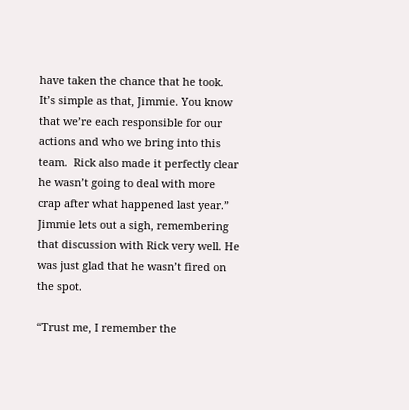have taken the chance that he took.  It’s simple as that, Jimmie. You know that we’re each responsible for our actions and who we bring into this team.  Rick also made it perfectly clear he wasn’t going to deal with more crap after what happened last year.” Jimmie lets out a sigh, remembering that discussion with Rick very well. He was just glad that he wasn’t fired on the spot.

“Trust me, I remember the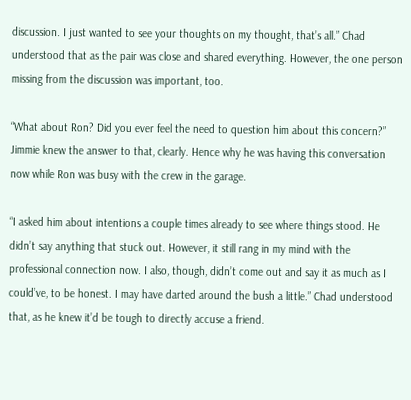discussion. I just wanted to see your thoughts on my thought, that’s all.” Chad understood that as the pair was close and shared everything. However, the one person missing from the discussion was important, too.

“What about Ron? Did you ever feel the need to question him about this concern?” Jimmie knew the answer to that, clearly. Hence why he was having this conversation now while Ron was busy with the crew in the garage.

“I asked him about intentions a couple times already to see where things stood. He didn’t say anything that stuck out. However, it still rang in my mind with the professional connection now. I also, though, didn’t come out and say it as much as I could’ve, to be honest. I may have darted around the bush a little.” Chad understood that, as he knew it’d be tough to directly accuse a friend.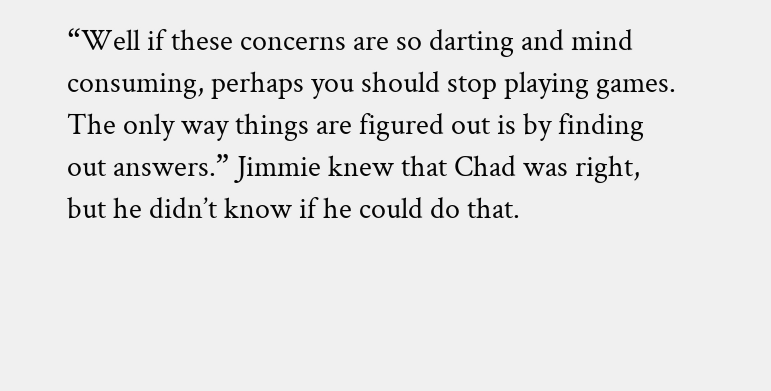“Well if these concerns are so darting and mind consuming, perhaps you should stop playing games. The only way things are figured out is by finding out answers.” Jimmie knew that Chad was right, but he didn’t know if he could do that.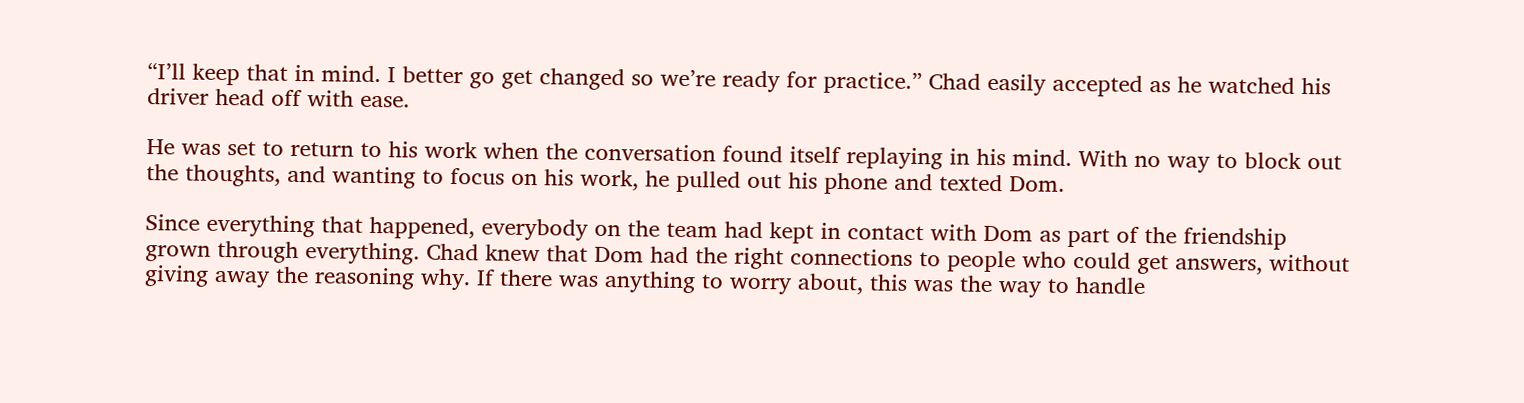“I’ll keep that in mind. I better go get changed so we’re ready for practice.” Chad easily accepted as he watched his driver head off with ease.

He was set to return to his work when the conversation found itself replaying in his mind. With no way to block out the thoughts, and wanting to focus on his work, he pulled out his phone and texted Dom.

Since everything that happened, everybody on the team had kept in contact with Dom as part of the friendship grown through everything. Chad knew that Dom had the right connections to people who could get answers, without giving away the reasoning why. If there was anything to worry about, this was the way to handle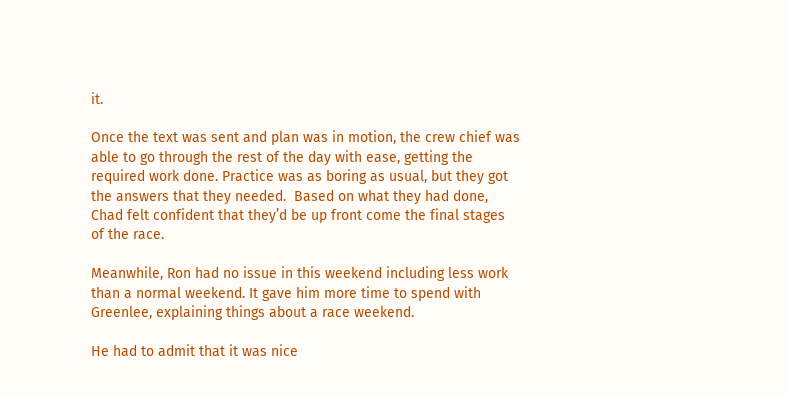it.

Once the text was sent and plan was in motion, the crew chief was able to go through the rest of the day with ease, getting the required work done. Practice was as boring as usual, but they got the answers that they needed.  Based on what they had done, Chad felt confident that they’d be up front come the final stages of the race.

Meanwhile, Ron had no issue in this weekend including less work than a normal weekend. It gave him more time to spend with Greenlee, explaining things about a race weekend.

He had to admit that it was nice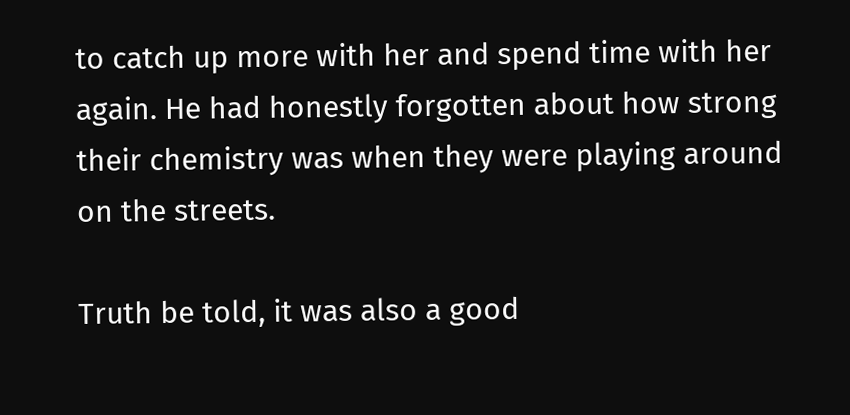to catch up more with her and spend time with her again. He had honestly forgotten about how strong their chemistry was when they were playing around on the streets.

Truth be told, it was also a good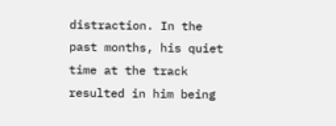distraction. In the past months, his quiet time at the track resulted in him being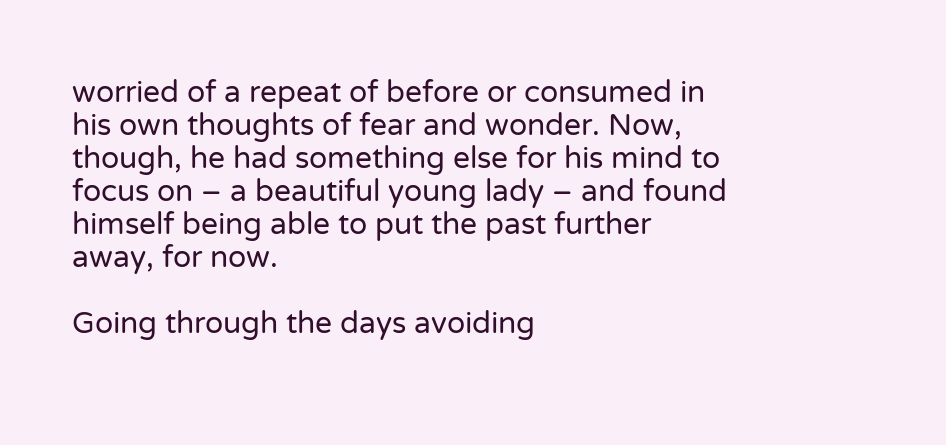worried of a repeat of before or consumed in his own thoughts of fear and wonder. Now, though, he had something else for his mind to focus on – a beautiful young lady – and found himself being able to put the past further away, for now.

Going through the days avoiding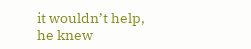it wouldn’t help, he knew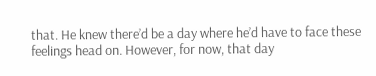that. He knew there’d be a day where he’d have to face these feelings head on. However, for now, that day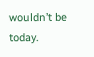wouldn’t be today.